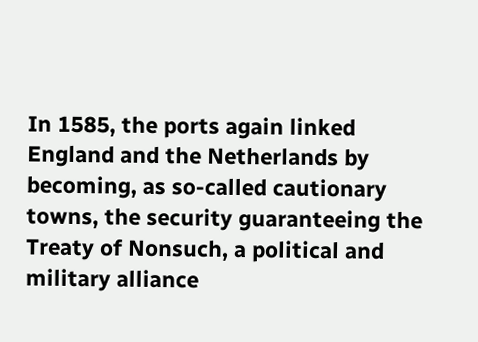In 1585, the ports again linked England and the Netherlands by becoming, as so-called cautionary towns, the security guaranteeing the Treaty of Nonsuch, a political and military alliance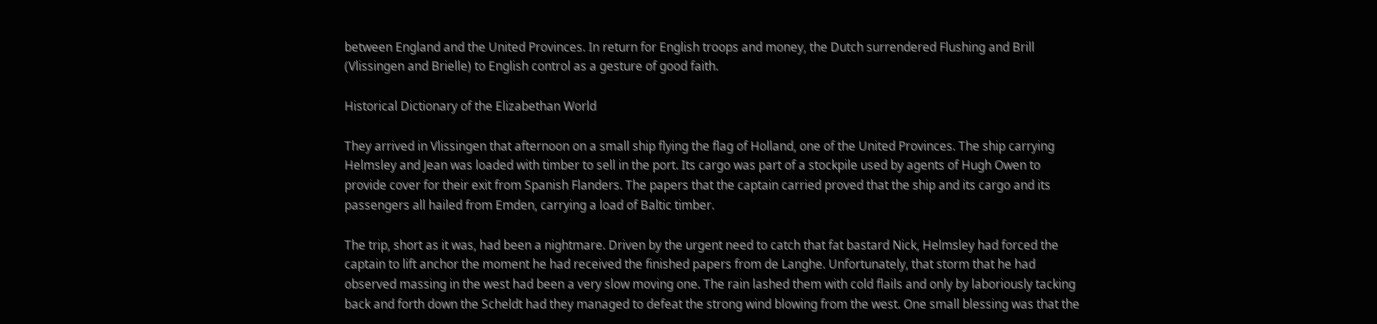between England and the United Provinces. In return for English troops and money, the Dutch surrendered Flushing and Brill (Vlissingen and Brielle) to English control as a gesture of good faith.

Historical Dictionary of the Elizabethan World

They arrived in Vlissingen that afternoon on a small ship flying the flag of Holland, one of the United Provinces. The ship carrying Helmsley and Jean was loaded with timber to sell in the port. Its cargo was part of a stockpile used by agents of Hugh Owen to provide cover for their exit from Spanish Flanders. The papers that the captain carried proved that the ship and its cargo and its passengers all hailed from Emden, carrying a load of Baltic timber.

The trip, short as it was, had been a nightmare. Driven by the urgent need to catch that fat bastard Nick, Helmsley had forced the captain to lift anchor the moment he had received the finished papers from de Langhe. Unfortunately, that storm that he had observed massing in the west had been a very slow moving one. The rain lashed them with cold flails and only by laboriously tacking back and forth down the Scheldt had they managed to defeat the strong wind blowing from the west. One small blessing was that the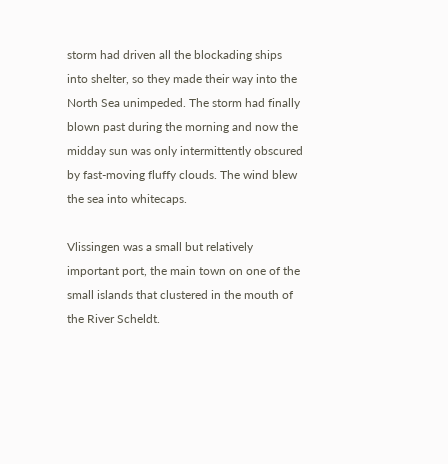storm had driven all the blockading ships into shelter, so they made their way into the North Sea unimpeded. The storm had finally blown past during the morning and now the midday sun was only intermittently obscured by fast-moving fluffy clouds. The wind blew the sea into whitecaps.

Vlissingen was a small but relatively important port, the main town on one of the small islands that clustered in the mouth of the River Scheldt.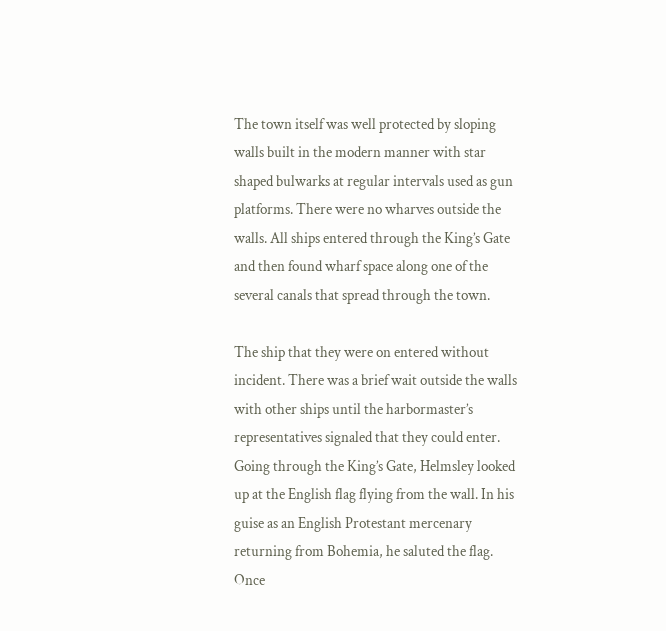The town itself was well protected by sloping walls built in the modern manner with star shaped bulwarks at regular intervals used as gun platforms. There were no wharves outside the walls. All ships entered through the King’s Gate and then found wharf space along one of the several canals that spread through the town.

The ship that they were on entered without incident. There was a brief wait outside the walls with other ships until the harbormaster’s representatives signaled that they could enter. Going through the King’s Gate, Helmsley looked up at the English flag flying from the wall. In his guise as an English Protestant mercenary returning from Bohemia, he saluted the flag. Once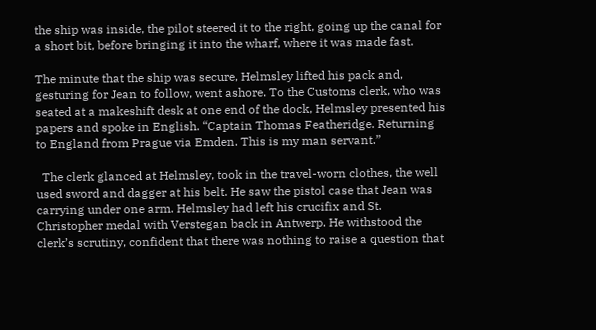the ship was inside, the pilot steered it to the right, going up the canal for a short bit, before bringing it into the wharf, where it was made fast.

The minute that the ship was secure, Helmsley lifted his pack and, gesturing for Jean to follow, went ashore. To the Customs clerk, who was seated at a makeshift desk at one end of the dock, Helmsley presented his papers and spoke in English. “Captain Thomas Featheridge. Returning to England from Prague via Emden. This is my man servant.”

  The clerk glanced at Helmsley, took in the travel-worn clothes, the well used sword and dagger at his belt. He saw the pistol case that Jean was carrying under one arm. Helmsley had left his crucifix and St. Christopher medal with Verstegan back in Antwerp. He withstood the clerk’s scrutiny, confident that there was nothing to raise a question that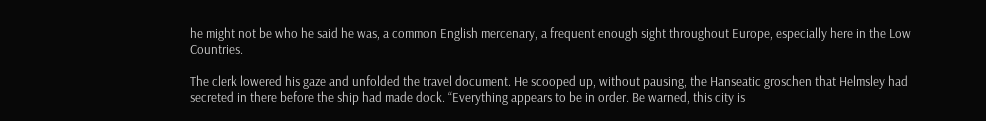he might not be who he said he was, a common English mercenary, a frequent enough sight throughout Europe, especially here in the Low Countries.

The clerk lowered his gaze and unfolded the travel document. He scooped up, without pausing, the Hanseatic groschen that Helmsley had secreted in there before the ship had made dock. “Everything appears to be in order. Be warned, this city is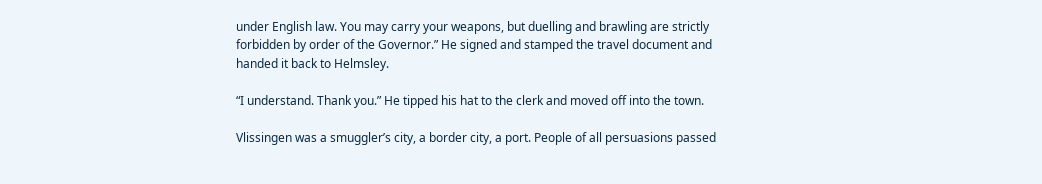under English law. You may carry your weapons, but duelling and brawling are strictly forbidden by order of the Governor.” He signed and stamped the travel document and handed it back to Helmsley.

“I understand. Thank you.” He tipped his hat to the clerk and moved off into the town.

Vlissingen was a smuggler’s city, a border city, a port. People of all persuasions passed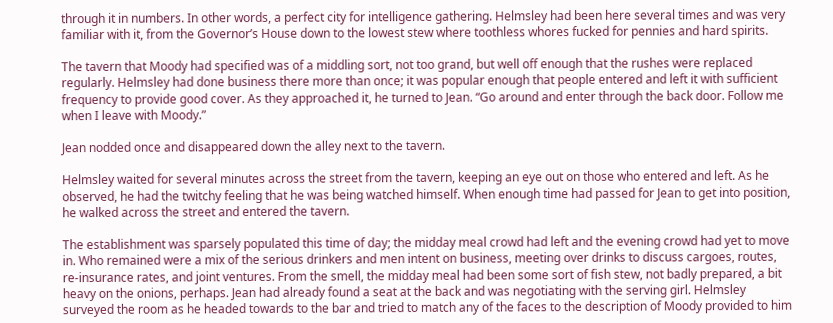through it in numbers. In other words, a perfect city for intelligence gathering. Helmsley had been here several times and was very familiar with it, from the Governor’s House down to the lowest stew where toothless whores fucked for pennies and hard spirits.

The tavern that Moody had specified was of a middling sort, not too grand, but well off enough that the rushes were replaced regularly. Helmsley had done business there more than once; it was popular enough that people entered and left it with sufficient frequency to provide good cover. As they approached it, he turned to Jean. “Go around and enter through the back door. Follow me when I leave with Moody.”

Jean nodded once and disappeared down the alley next to the tavern.

Helmsley waited for several minutes across the street from the tavern, keeping an eye out on those who entered and left. As he observed, he had the twitchy feeling that he was being watched himself. When enough time had passed for Jean to get into position, he walked across the street and entered the tavern.

The establishment was sparsely populated this time of day; the midday meal crowd had left and the evening crowd had yet to move in. Who remained were a mix of the serious drinkers and men intent on business, meeting over drinks to discuss cargoes, routes, re-insurance rates, and joint ventures. From the smell, the midday meal had been some sort of fish stew, not badly prepared, a bit heavy on the onions, perhaps. Jean had already found a seat at the back and was negotiating with the serving girl. Helmsley surveyed the room as he headed towards to the bar and tried to match any of the faces to the description of Moody provided to him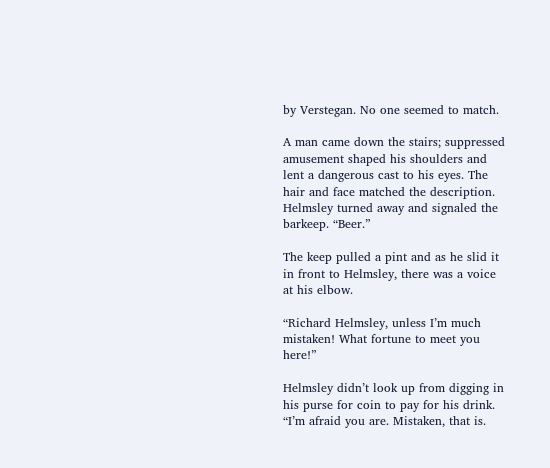by Verstegan. No one seemed to match.

A man came down the stairs; suppressed amusement shaped his shoulders and lent a dangerous cast to his eyes. The hair and face matched the description. Helmsley turned away and signaled the barkeep. “Beer.”

The keep pulled a pint and as he slid it in front to Helmsley, there was a voice at his elbow.

“Richard Helmsley, unless I’m much mistaken! What fortune to meet you here!”

Helmsley didn’t look up from digging in his purse for coin to pay for his drink. “I’m afraid you are. Mistaken, that is.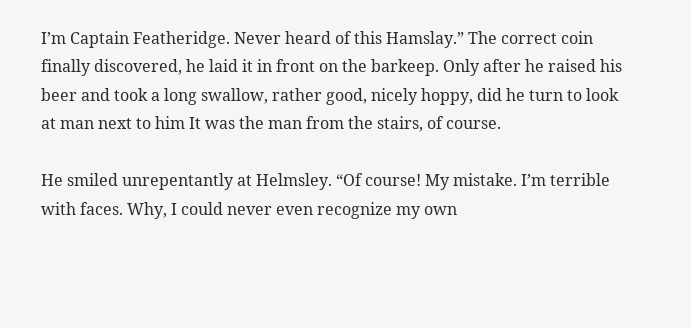I’m Captain Featheridge. Never heard of this Hamslay.” The correct coin finally discovered, he laid it in front on the barkeep. Only after he raised his beer and took a long swallow, rather good, nicely hoppy, did he turn to look at man next to him It was the man from the stairs, of course.

He smiled unrepentantly at Helmsley. “Of course! My mistake. I’m terrible with faces. Why, I could never even recognize my own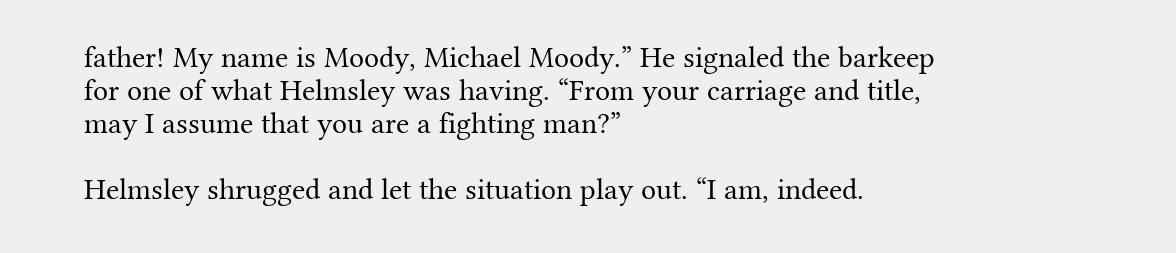father! My name is Moody, Michael Moody.” He signaled the barkeep for one of what Helmsley was having. “From your carriage and title, may I assume that you are a fighting man?”

Helmsley shrugged and let the situation play out. “I am, indeed.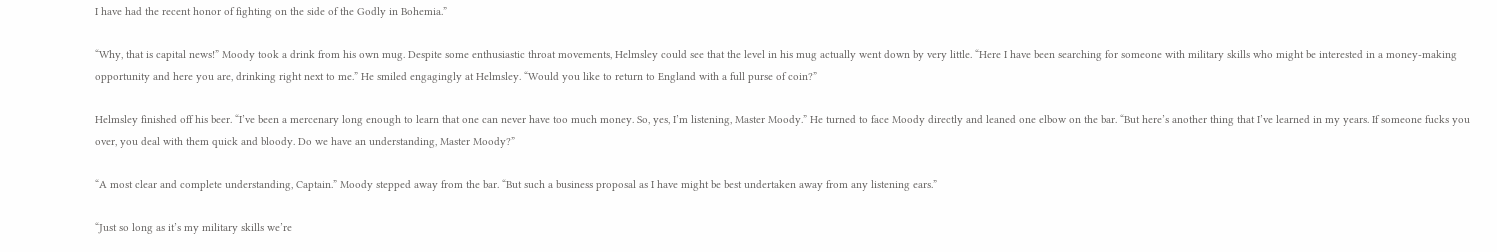I have had the recent honor of fighting on the side of the Godly in Bohemia.”

“Why, that is capital news!” Moody took a drink from his own mug. Despite some enthusiastic throat movements, Helmsley could see that the level in his mug actually went down by very little. “Here I have been searching for someone with military skills who might be interested in a money-making opportunity and here you are, drinking right next to me.” He smiled engagingly at Helmsley. “Would you like to return to England with a full purse of coin?”

Helmsley finished off his beer. “I’ve been a mercenary long enough to learn that one can never have too much money. So, yes, I’m listening, Master Moody.” He turned to face Moody directly and leaned one elbow on the bar. “But here’s another thing that I’ve learned in my years. If someone fucks you over, you deal with them quick and bloody. Do we have an understanding, Master Moody?”

“A most clear and complete understanding, Captain.” Moody stepped away from the bar. “But such a business proposal as I have might be best undertaken away from any listening ears.”

“Just so long as it’s my military skills we’re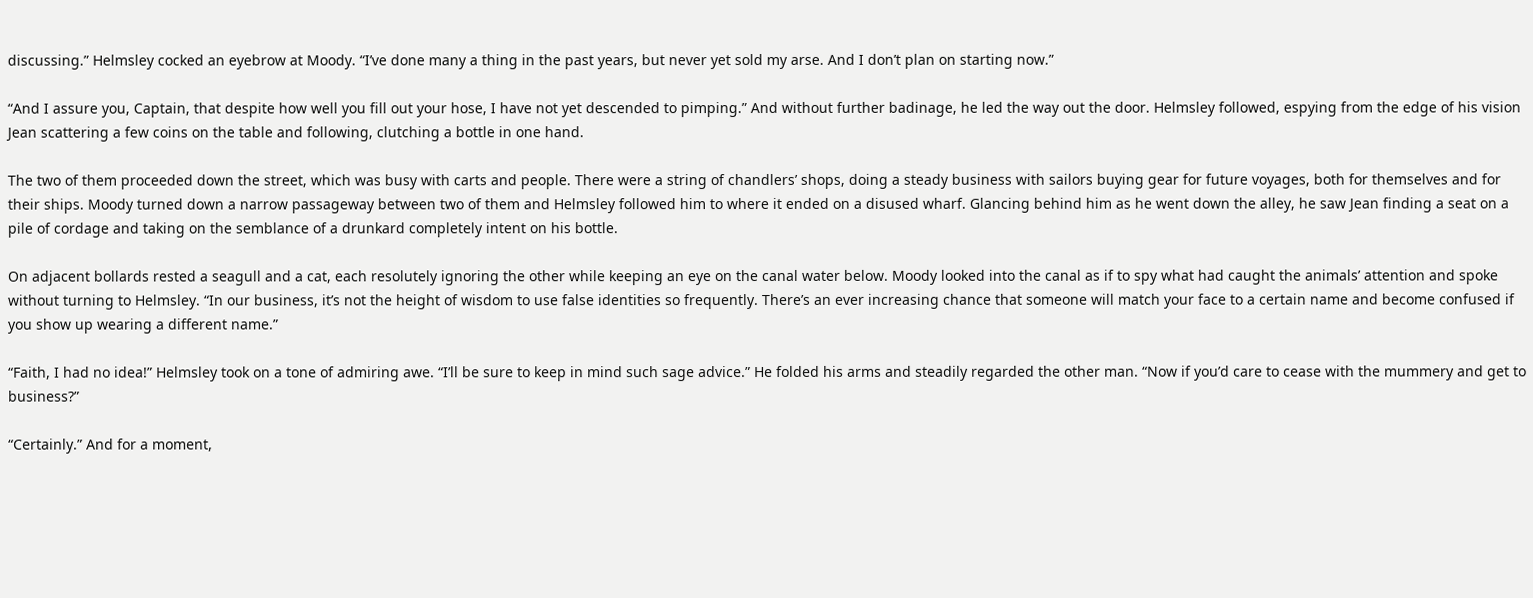discussing.” Helmsley cocked an eyebrow at Moody. “I’ve done many a thing in the past years, but never yet sold my arse. And I don’t plan on starting now.”

“And I assure you, Captain, that despite how well you fill out your hose, I have not yet descended to pimping.” And without further badinage, he led the way out the door. Helmsley followed, espying from the edge of his vision Jean scattering a few coins on the table and following, clutching a bottle in one hand.

The two of them proceeded down the street, which was busy with carts and people. There were a string of chandlers’ shops, doing a steady business with sailors buying gear for future voyages, both for themselves and for their ships. Moody turned down a narrow passageway between two of them and Helmsley followed him to where it ended on a disused wharf. Glancing behind him as he went down the alley, he saw Jean finding a seat on a pile of cordage and taking on the semblance of a drunkard completely intent on his bottle.

On adjacent bollards rested a seagull and a cat, each resolutely ignoring the other while keeping an eye on the canal water below. Moody looked into the canal as if to spy what had caught the animals’ attention and spoke without turning to Helmsley. “In our business, it’s not the height of wisdom to use false identities so frequently. There’s an ever increasing chance that someone will match your face to a certain name and become confused if you show up wearing a different name.”

“Faith, I had no idea!” Helmsley took on a tone of admiring awe. “I’ll be sure to keep in mind such sage advice.” He folded his arms and steadily regarded the other man. “Now if you’d care to cease with the mummery and get to business?”

“Certainly.” And for a moment,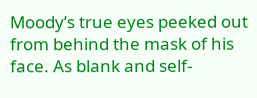Moody’s true eyes peeked out from behind the mask of his face. As blank and self-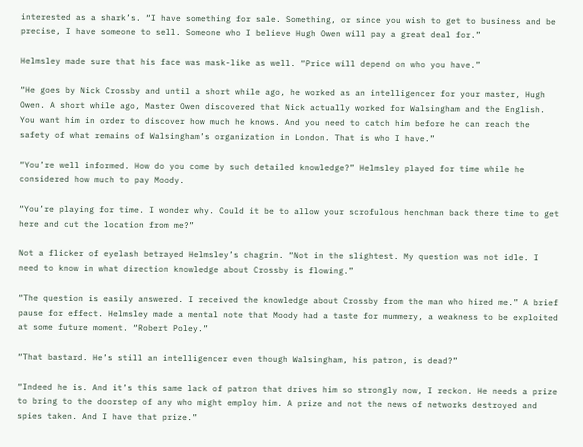interested as a shark’s. “I have something for sale. Something, or since you wish to get to business and be precise, I have someone to sell. Someone who I believe Hugh Owen will pay a great deal for.”

Helmsley made sure that his face was mask-like as well. “Price will depend on who you have.”

“He goes by Nick Crossby and until a short while ago, he worked as an intelligencer for your master, Hugh Owen. A short while ago, Master Owen discovered that Nick actually worked for Walsingham and the English. You want him in order to discover how much he knows. And you need to catch him before he can reach the safety of what remains of Walsingham’s organization in London. That is who I have.”

“You’re well informed. How do you come by such detailed knowledge?” Helmsley played for time while he considered how much to pay Moody.

“You’re playing for time. I wonder why. Could it be to allow your scrofulous henchman back there time to get here and cut the location from me?”

Not a flicker of eyelash betrayed Helmsley’s chagrin. “Not in the slightest. My question was not idle. I need to know in what direction knowledge about Crossby is flowing.”

“The question is easily answered. I received the knowledge about Crossby from the man who hired me.” A brief pause for effect. Helmsley made a mental note that Moody had a taste for mummery, a weakness to be exploited at some future moment. “Robert Poley.”

“That bastard. He’s still an intelligencer even though Walsingham, his patron, is dead?”

“Indeed he is. And it’s this same lack of patron that drives him so strongly now, I reckon. He needs a prize to bring to the doorstep of any who might employ him. A prize and not the news of networks destroyed and spies taken. And I have that prize.”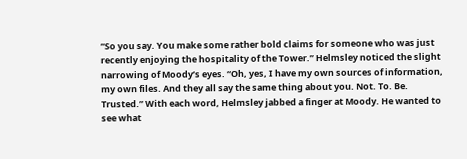“So you say. You make some rather bold claims for someone who was just recently enjoying the hospitality of the Tower.” Helmsley noticed the slight narrowing of Moody’s eyes. “Oh, yes, I have my own sources of information, my own files. And they all say the same thing about you. Not. To. Be. Trusted.” With each word, Helmsley jabbed a finger at Moody. He wanted to see what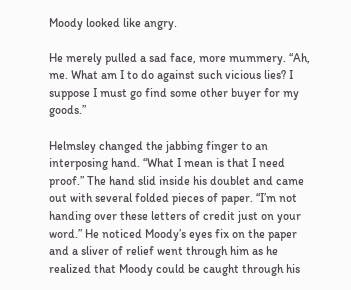Moody looked like angry.

He merely pulled a sad face, more mummery. “Ah, me. What am I to do against such vicious lies? I suppose I must go find some other buyer for my goods.”

Helmsley changed the jabbing finger to an interposing hand. “What I mean is that I need proof.” The hand slid inside his doublet and came out with several folded pieces of paper. “I’m not handing over these letters of credit just on your word.” He noticed Moody’s eyes fix on the paper and a sliver of relief went through him as he realized that Moody could be caught through his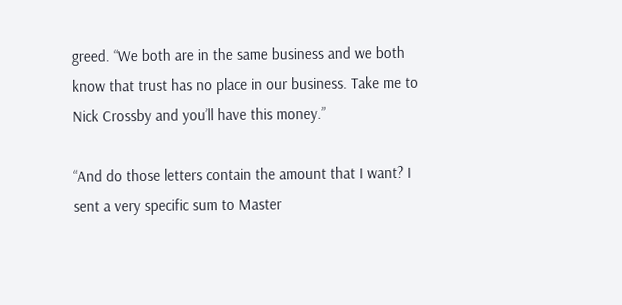greed. “We both are in the same business and we both know that trust has no place in our business. Take me to  Nick Crossby and you’ll have this money.”

“And do those letters contain the amount that I want? I sent a very specific sum to Master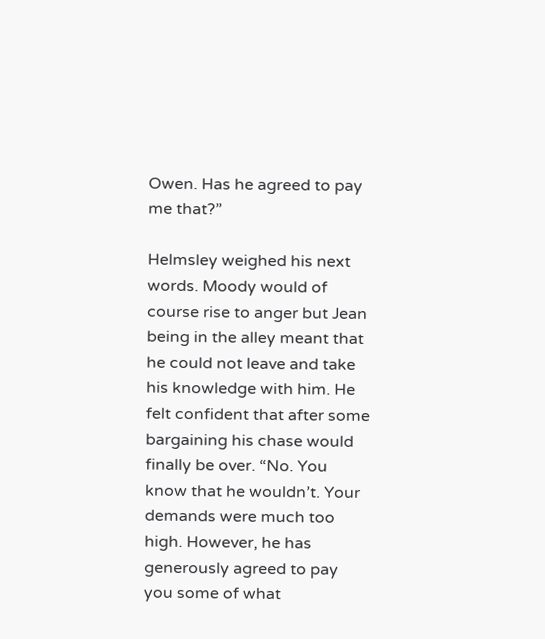Owen. Has he agreed to pay me that?”

Helmsley weighed his next words. Moody would of course rise to anger but Jean being in the alley meant that he could not leave and take his knowledge with him. He felt confident that after some bargaining his chase would finally be over. “No. You know that he wouldn’t. Your demands were much too high. However, he has generously agreed to pay you some of what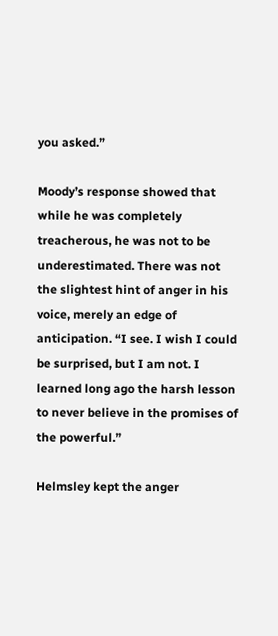you asked.”

Moody’s response showed that while he was completely treacherous, he was not to be underestimated. There was not the slightest hint of anger in his voice, merely an edge of anticipation. “I see. I wish I could be surprised, but I am not. I learned long ago the harsh lesson to never believe in the promises of the powerful.”

Helmsley kept the anger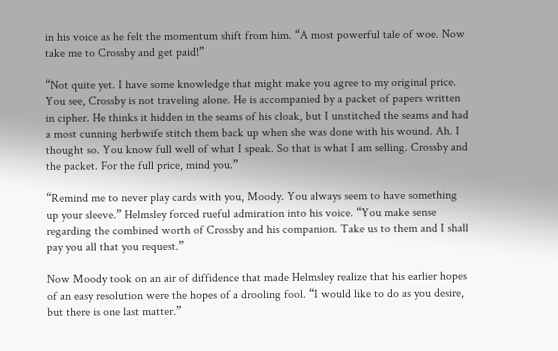in his voice as he felt the momentum shift from him. “A most powerful tale of woe. Now take me to Crossby and get paid!”

“Not quite yet. I have some knowledge that might make you agree to my original price. You see, Crossby is not traveling alone. He is accompanied by a packet of papers written in cipher. He thinks it hidden in the seams of his cloak, but I unstitched the seams and had a most cunning herbwife stitch them back up when she was done with his wound. Ah. I thought so. You know full well of what I speak. So that is what I am selling. Crossby and the packet. For the full price, mind you.”

“Remind me to never play cards with you, Moody. You always seem to have something up your sleeve.” Helmsley forced rueful admiration into his voice. “You make sense regarding the combined worth of Crossby and his companion. Take us to them and I shall pay you all that you request.”

Now Moody took on an air of diffidence that made Helmsley realize that his earlier hopes of an easy resolution were the hopes of a drooling fool. “I would like to do as you desire, but there is one last matter.”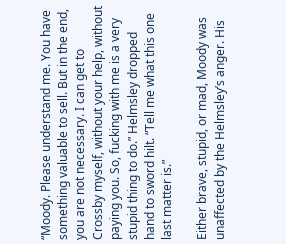“Moody. Please understand me. You have something valuable to sell. But in the end, you are not necessary. I can get to Crossby myself, without your help, without paying you. So, fucking with me is a very stupid thing to do.” Helmsley dropped hand to sword hilt. “Tell me what this one last matter is.”

Either brave, stupid, or mad, Moody was unaffected by the Helmsley’s anger. His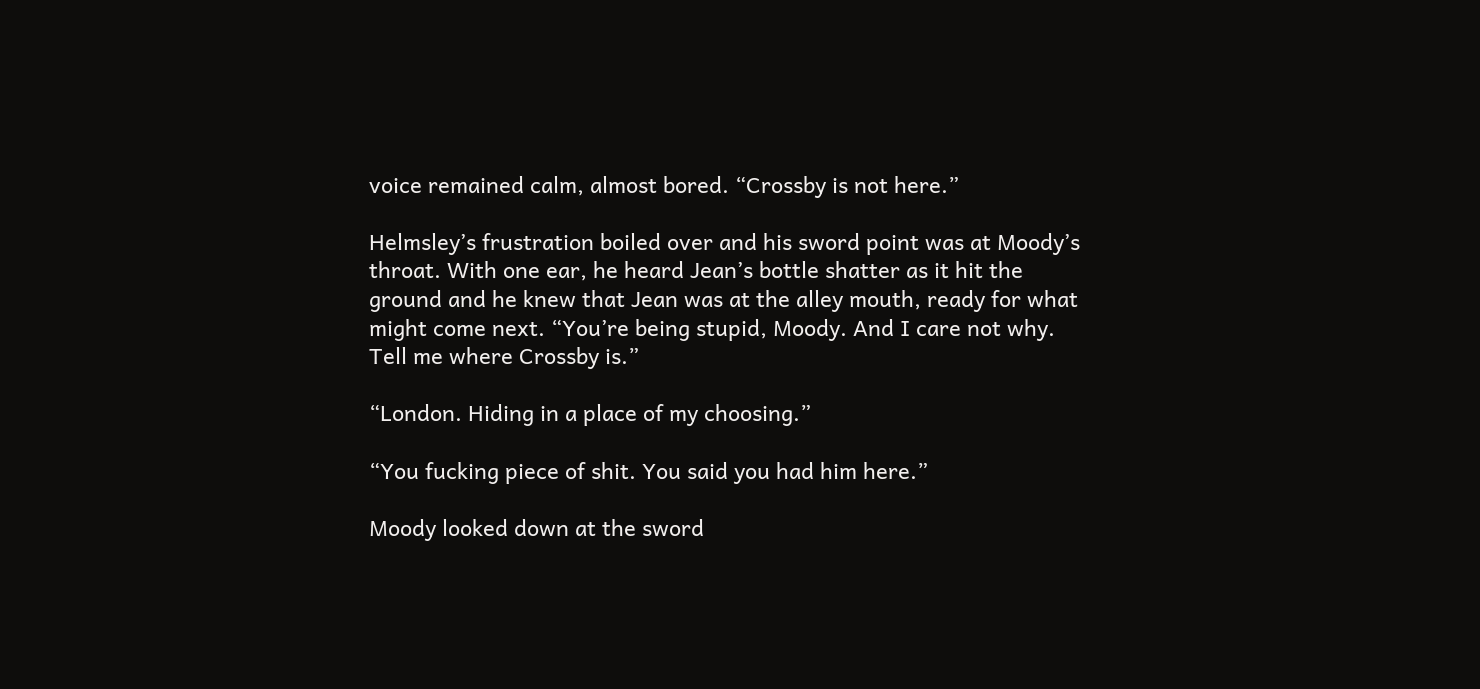voice remained calm, almost bored. “Crossby is not here.”

Helmsley’s frustration boiled over and his sword point was at Moody’s throat. With one ear, he heard Jean’s bottle shatter as it hit the ground and he knew that Jean was at the alley mouth, ready for what might come next. “You’re being stupid, Moody. And I care not why. Tell me where Crossby is.”

“London. Hiding in a place of my choosing.”

“You fucking piece of shit. You said you had him here.”

Moody looked down at the sword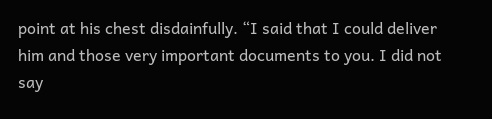point at his chest disdainfully. “I said that I could deliver him and those very important documents to you. I did not say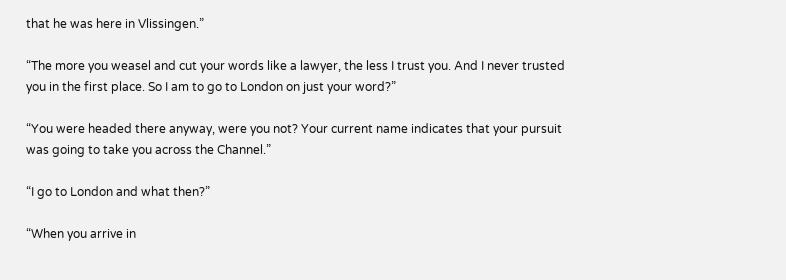that he was here in Vlissingen.”

“The more you weasel and cut your words like a lawyer, the less I trust you. And I never trusted you in the first place. So I am to go to London on just your word?”

“You were headed there anyway, were you not? Your current name indicates that your pursuit was going to take you across the Channel.”

“I go to London and what then?”

“When you arrive in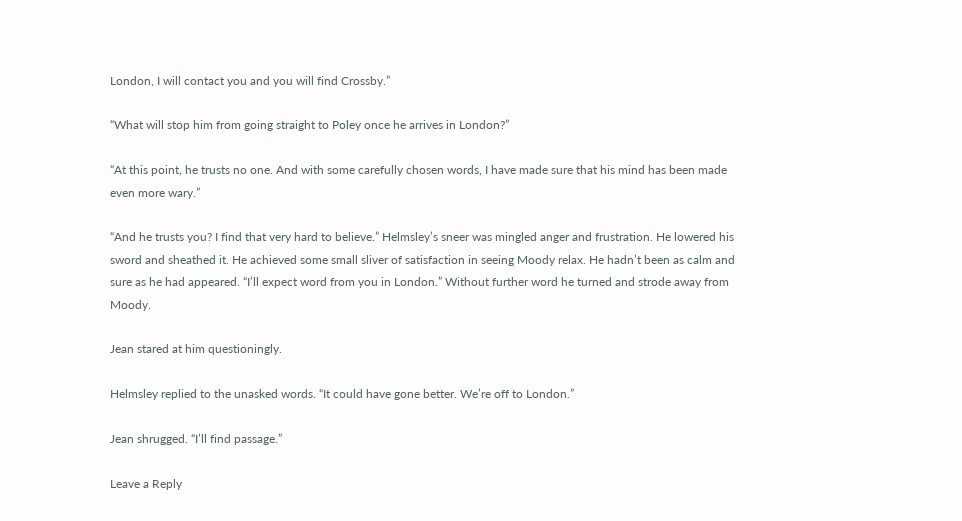London, I will contact you and you will find Crossby.”

“What will stop him from going straight to Poley once he arrives in London?”

“At this point, he trusts no one. And with some carefully chosen words, I have made sure that his mind has been made even more wary.”

“And he trusts you? I find that very hard to believe.” Helmsley’s sneer was mingled anger and frustration. He lowered his sword and sheathed it. He achieved some small sliver of satisfaction in seeing Moody relax. He hadn’t been as calm and sure as he had appeared. “I’ll expect word from you in London.” Without further word he turned and strode away from Moody.

Jean stared at him questioningly.

Helmsley replied to the unasked words. “It could have gone better. We’re off to London.”

Jean shrugged. “I’ll find passage.”

Leave a Reply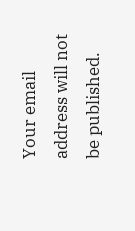Your email address will not be published.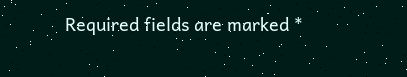Required fields are marked *